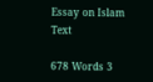Essay on Islam Text

678 Words 3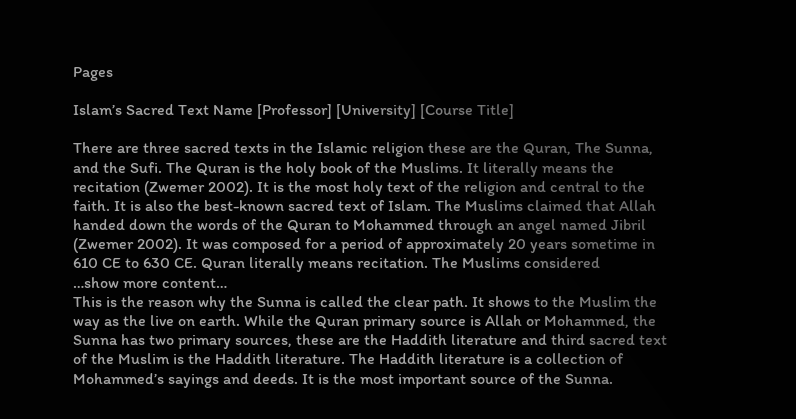Pages

Islam’s Sacred Text Name [Professor] [University] [Course Title]

There are three sacred texts in the Islamic religion these are the Quran, The Sunna, and the Sufi. The Quran is the holy book of the Muslims. It literally means the recitation (Zwemer 2002). It is the most holy text of the religion and central to the faith. It is also the best-known sacred text of Islam. The Muslims claimed that Allah handed down the words of the Quran to Mohammed through an angel named Jibril (Zwemer 2002). It was composed for a period of approximately 20 years sometime in 610 CE to 630 CE. Quran literally means recitation. The Muslims considered
…show more content…
This is the reason why the Sunna is called the clear path. It shows to the Muslim the way as the live on earth. While the Quran primary source is Allah or Mohammed, the Sunna has two primary sources, these are the Haddith literature and third sacred text of the Muslim is the Haddith literature. The Haddith literature is a collection of Mohammed’s sayings and deeds. It is the most important source of the Sunna.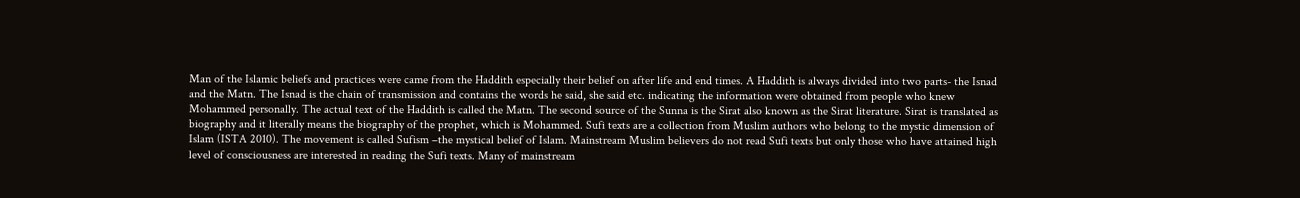Man of the Islamic beliefs and practices were came from the Haddith especially their belief on after life and end times. A Haddith is always divided into two parts- the Isnad and the Matn. The Isnad is the chain of transmission and contains the words he said, she said etc. indicating the information were obtained from people who knew Mohammed personally. The actual text of the Haddith is called the Matn. The second source of the Sunna is the Sirat also known as the Sirat literature. Sirat is translated as biography and it literally means the biography of the prophet, which is Mohammed. Sufi texts are a collection from Muslim authors who belong to the mystic dimension of Islam (ISTA 2010). The movement is called Sufism –the mystical belief of Islam. Mainstream Muslim believers do not read Sufi texts but only those who have attained high level of consciousness are interested in reading the Sufi texts. Many of mainstream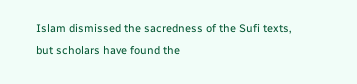Islam dismissed the sacredness of the Sufi texts, but scholars have found the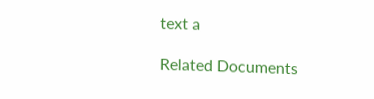text a

Related Documents